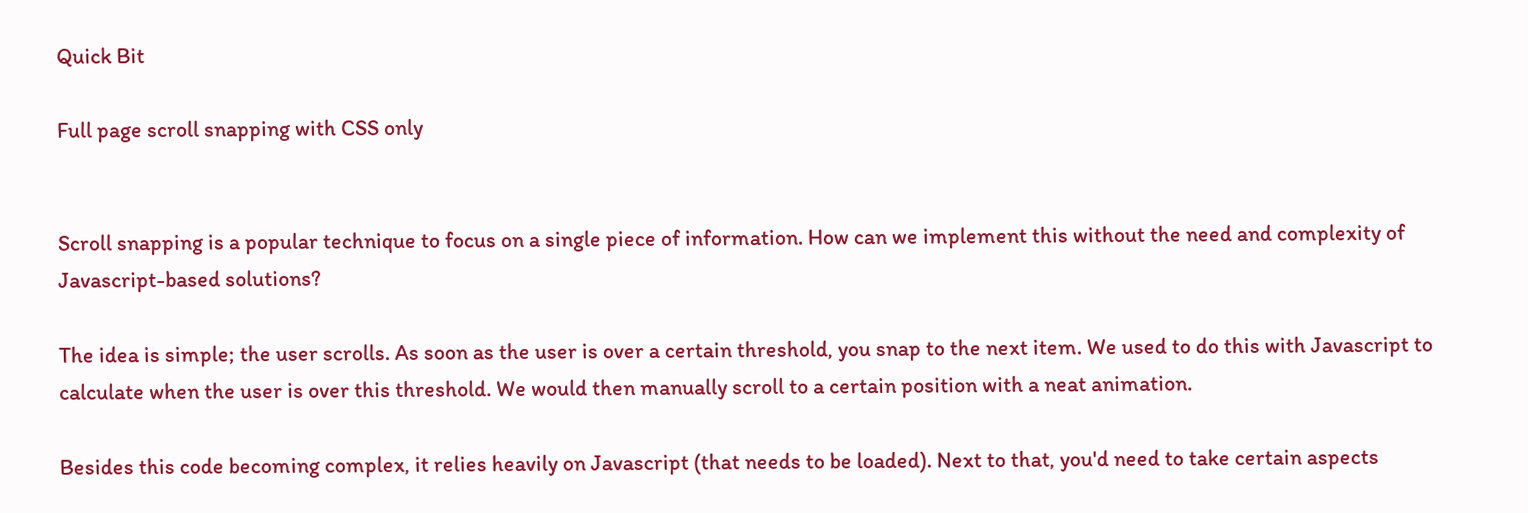Quick Bit

Full page scroll snapping with CSS only


Scroll snapping is a popular technique to focus on a single piece of information. How can we implement this without the need and complexity of Javascript-based solutions?

The idea is simple; the user scrolls. As soon as the user is over a certain threshold, you snap to the next item. We used to do this with Javascript to calculate when the user is over this threshold. We would then manually scroll to a certain position with a neat animation.

Besides this code becoming complex, it relies heavily on Javascript (that needs to be loaded). Next to that, you'd need to take certain aspects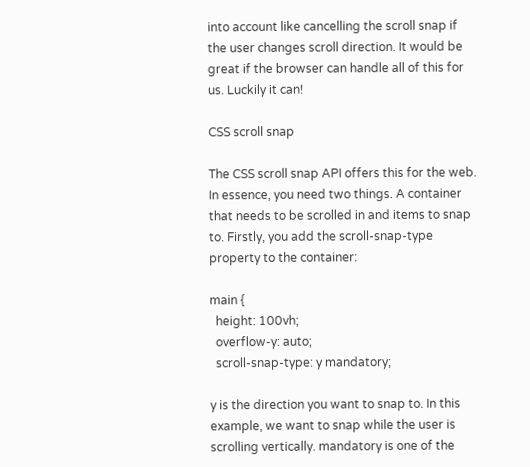into account like cancelling the scroll snap if the user changes scroll direction. It would be great if the browser can handle all of this for us. Luckily it can!

CSS scroll snap

The CSS scroll snap API offers this for the web. In essence, you need two things. A container that needs to be scrolled in and items to snap to. Firstly, you add the scroll-snap-type property to the container:

main {
  height: 100vh;
  overflow-y: auto;
  scroll-snap-type: y mandatory;

y is the direction you want to snap to. In this example, we want to snap while the user is scrolling vertically. mandatory is one of the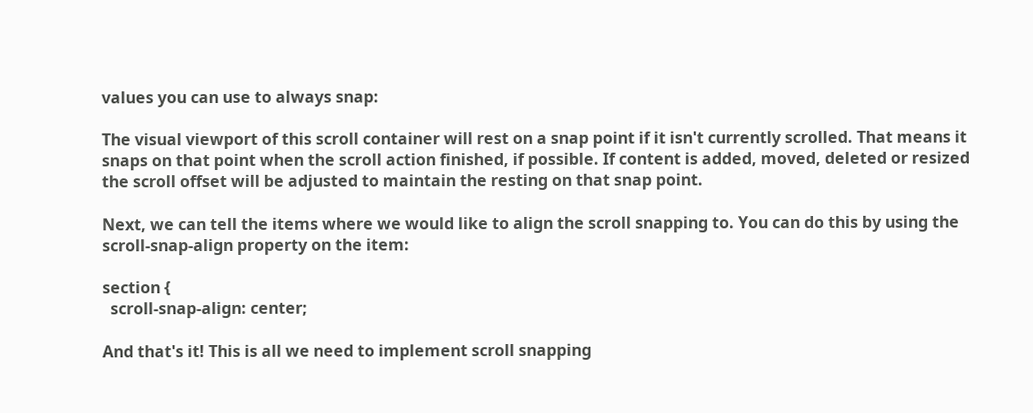values you can use to always snap:

The visual viewport of this scroll container will rest on a snap point if it isn't currently scrolled. That means it snaps on that point when the scroll action finished, if possible. If content is added, moved, deleted or resized the scroll offset will be adjusted to maintain the resting on that snap point.

Next, we can tell the items where we would like to align the scroll snapping to. You can do this by using the scroll-snap-align property on the item:

section {
  scroll-snap-align: center;

And that's it! This is all we need to implement scroll snapping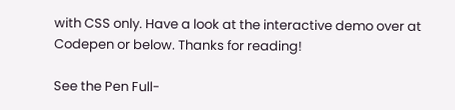with CSS only. Have a look at the interactive demo over at Codepen or below. Thanks for reading!

See the Pen Full-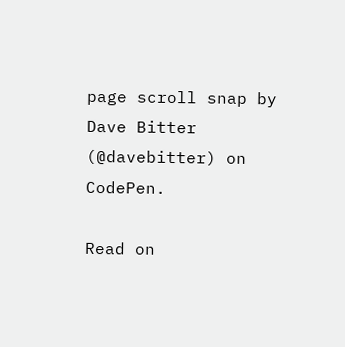page scroll snap by Dave Bitter (@davebitter) on CodePen.

Read on